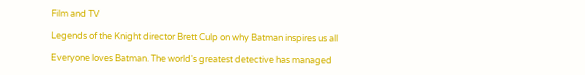Film and TV

Legends of the Knight director Brett Culp on why Batman inspires us all

Everyone loves Batman. The world's greatest detective has managed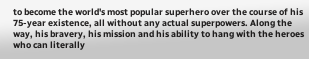to become the world's most popular superhero over the course of his 75-year existence, all without any actual superpowers. Along the way, his bravery, his mission and his ability to hang with the heroes who can literally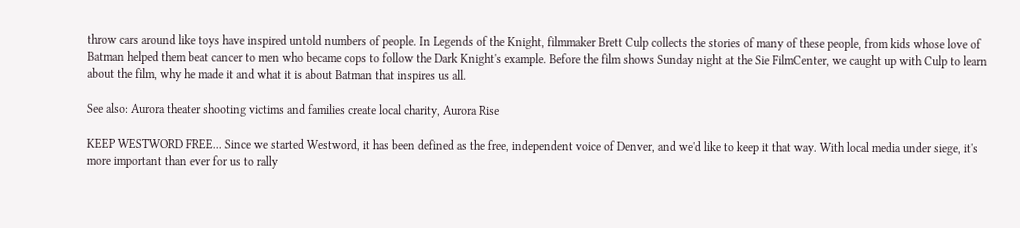throw cars around like toys have inspired untold numbers of people. In Legends of the Knight, filmmaker Brett Culp collects the stories of many of these people, from kids whose love of Batman helped them beat cancer to men who became cops to follow the Dark Knight's example. Before the film shows Sunday night at the Sie FilmCenter, we caught up with Culp to learn about the film, why he made it and what it is about Batman that inspires us all.

See also: Aurora theater shooting victims and families create local charity, Aurora Rise

KEEP WESTWORD FREE... Since we started Westword, it has been defined as the free, independent voice of Denver, and we'd like to keep it that way. With local media under siege, it's more important than ever for us to rally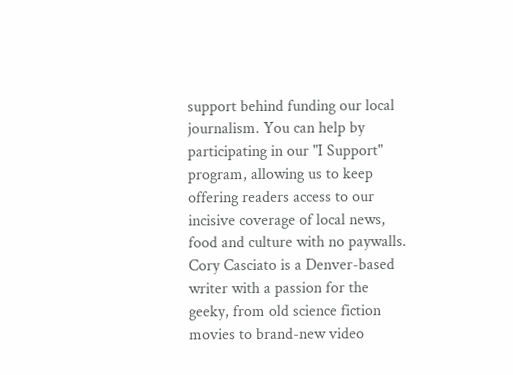support behind funding our local journalism. You can help by participating in our "I Support" program, allowing us to keep offering readers access to our incisive coverage of local news, food and culture with no paywalls.
Cory Casciato is a Denver-based writer with a passion for the geeky, from old science fiction movies to brand-new video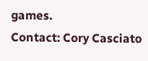games.
Contact: Cory Casciato